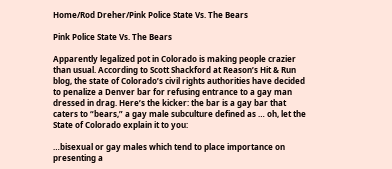Home/Rod Dreher/Pink Police State Vs. The Bears

Pink Police State Vs. The Bears

Apparently legalized pot in Colorado is making people crazier than usual. According to Scott Shackford at Reason’s Hit & Run blog, the state of Colorado’s civil rights authorities have decided to penalize a Denver bar for refusing entrance to a gay man dressed in drag. Here’s the kicker: the bar is a gay bar that caters to “bears,” a gay male subculture defined as … oh, let the State of Colorado explain it to you:

…bisexual or gay males which tend to place importance on presenting a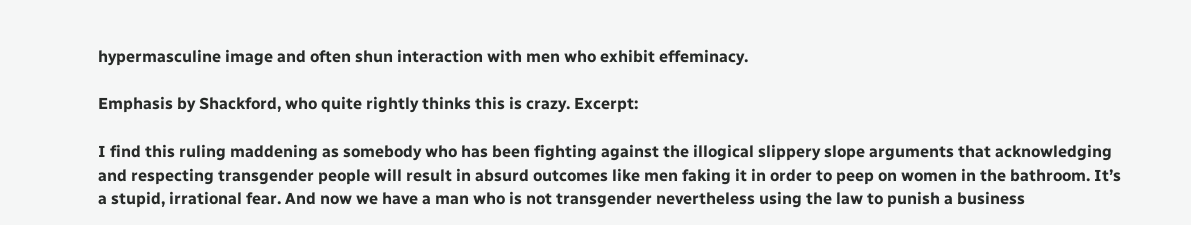hypermasculine image and often shun interaction with men who exhibit effeminacy.

Emphasis by Shackford, who quite rightly thinks this is crazy. Excerpt:

I find this ruling maddening as somebody who has been fighting against the illogical slippery slope arguments that acknowledging and respecting transgender people will result in absurd outcomes like men faking it in order to peep on women in the bathroom. It’s a stupid, irrational fear. And now we have a man who is not transgender nevertheless using the law to punish a business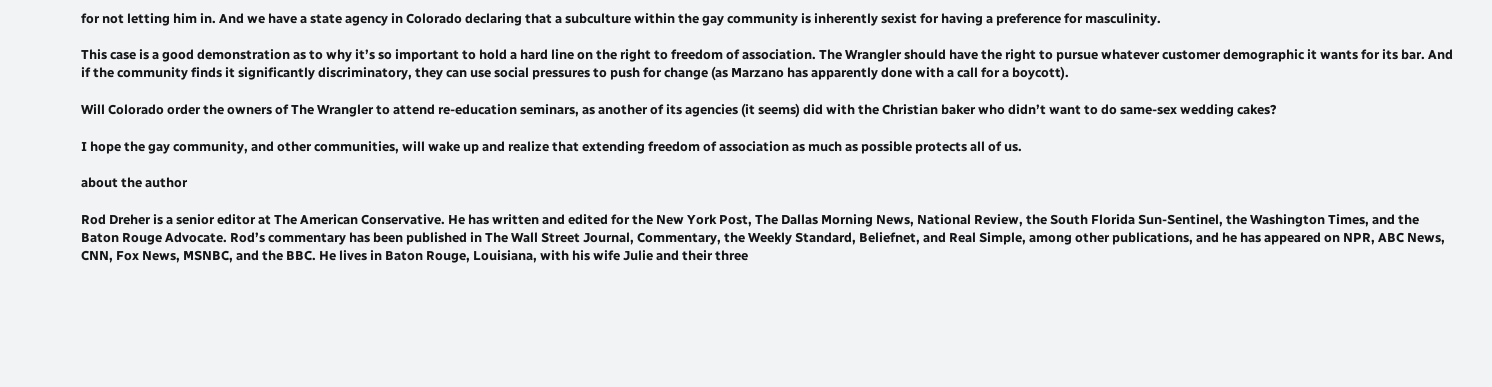for not letting him in. And we have a state agency in Colorado declaring that a subculture within the gay community is inherently sexist for having a preference for masculinity.

This case is a good demonstration as to why it’s so important to hold a hard line on the right to freedom of association. The Wrangler should have the right to pursue whatever customer demographic it wants for its bar. And if the community finds it significantly discriminatory, they can use social pressures to push for change (as Marzano has apparently done with a call for a boycott).

Will Colorado order the owners of The Wrangler to attend re-education seminars, as another of its agencies (it seems) did with the Christian baker who didn’t want to do same-sex wedding cakes?

I hope the gay community, and other communities, will wake up and realize that extending freedom of association as much as possible protects all of us.

about the author

Rod Dreher is a senior editor at The American Conservative. He has written and edited for the New York Post, The Dallas Morning News, National Review, the South Florida Sun-Sentinel, the Washington Times, and the Baton Rouge Advocate. Rod’s commentary has been published in The Wall Street Journal, Commentary, the Weekly Standard, Beliefnet, and Real Simple, among other publications, and he has appeared on NPR, ABC News, CNN, Fox News, MSNBC, and the BBC. He lives in Baton Rouge, Louisiana, with his wife Julie and their three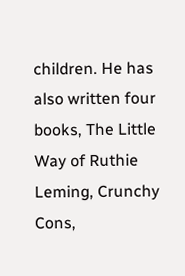children. He has also written four books, The Little Way of Ruthie Leming, Crunchy Cons,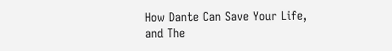How Dante Can Save Your Life, and The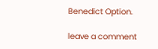Benedict Option.

leave a comment